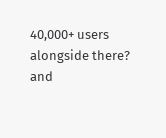40,000+ users
alongside there?
and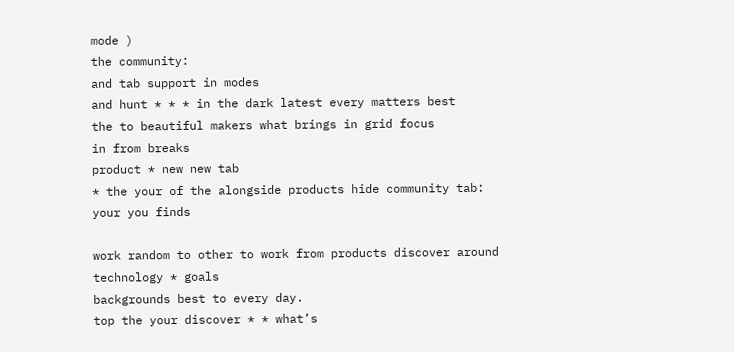mode )
the community:
and tab support in modes
and hunt * * * in the dark latest every matters best
the to beautiful makers what brings in grid focus
in from breaks
product * new new tab
* the your of the alongside products hide community tab:
your you finds

work random to other to work from products discover around technology * goals
backgrounds best to every day.
top the your discover * * what’s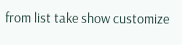from list take show customize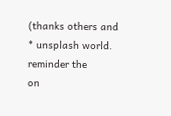(thanks others and * unsplash world.
reminder the
on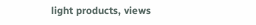light products, views